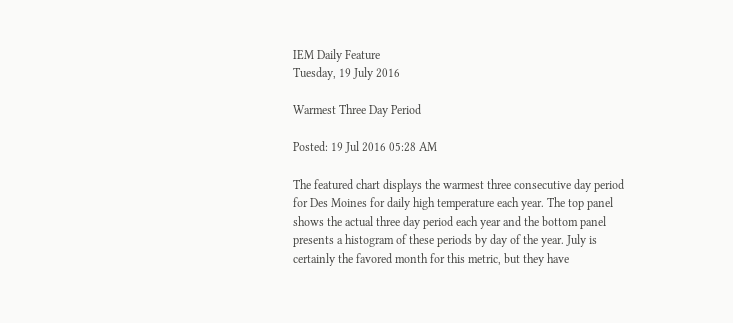IEM Daily Feature
Tuesday, 19 July 2016

Warmest Three Day Period

Posted: 19 Jul 2016 05:28 AM

The featured chart displays the warmest three consecutive day period for Des Moines for daily high temperature each year. The top panel shows the actual three day period each year and the bottom panel presents a histogram of these periods by day of the year. July is certainly the favored month for this metric, but they have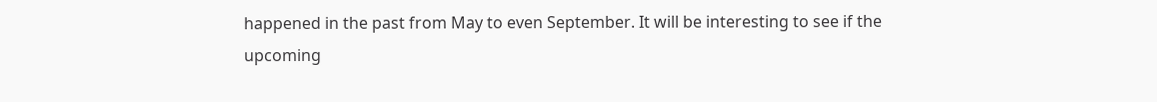happened in the past from May to even September. It will be interesting to see if the upcoming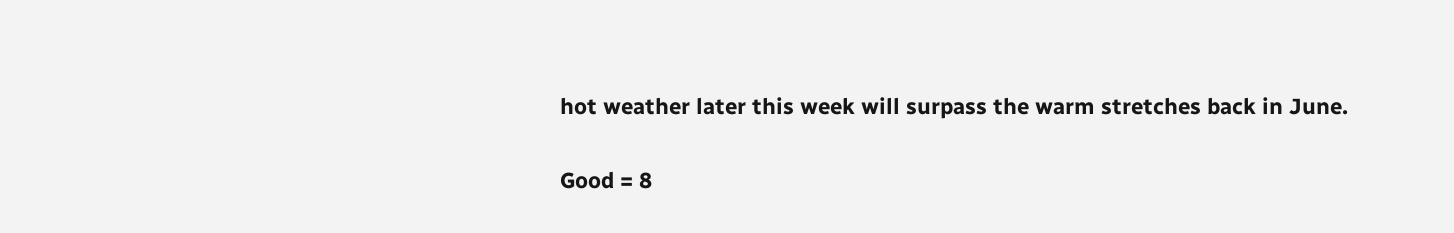hot weather later this week will surpass the warm stretches back in June.

Good = 8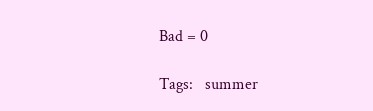Bad = 0

Tags:   summer